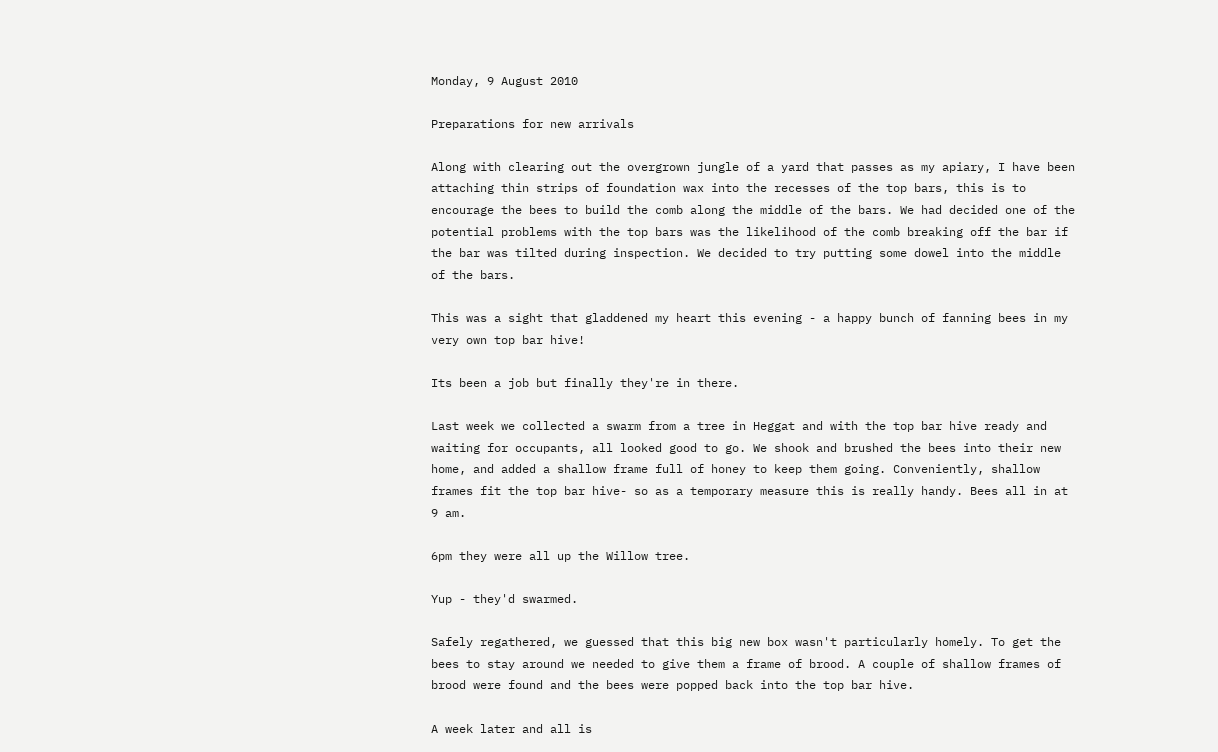Monday, 9 August 2010

Preparations for new arrivals

Along with clearing out the overgrown jungle of a yard that passes as my apiary, I have been attaching thin strips of foundation wax into the recesses of the top bars, this is to encourage the bees to build the comb along the middle of the bars. We had decided one of the potential problems with the top bars was the likelihood of the comb breaking off the bar if the bar was tilted during inspection. We decided to try putting some dowel into the middle of the bars.

This was a sight that gladdened my heart this evening - a happy bunch of fanning bees in my very own top bar hive!

Its been a job but finally they're in there.

Last week we collected a swarm from a tree in Heggat and with the top bar hive ready and waiting for occupants, all looked good to go. We shook and brushed the bees into their new home, and added a shallow frame full of honey to keep them going. Conveniently, shallow frames fit the top bar hive- so as a temporary measure this is really handy. Bees all in at 9 am.

6pm they were all up the Willow tree.

Yup - they'd swarmed.

Safely regathered, we guessed that this big new box wasn't particularly homely. To get the bees to stay around we needed to give them a frame of brood. A couple of shallow frames of brood were found and the bees were popped back into the top bar hive.

A week later and all is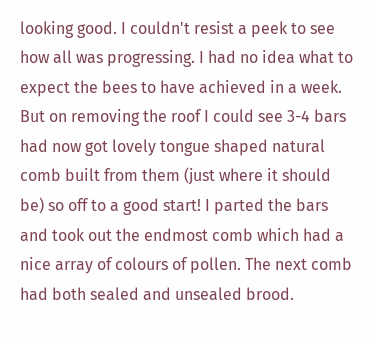looking good. I couldn't resist a peek to see how all was progressing. I had no idea what to expect the bees to have achieved in a week. But on removing the roof I could see 3-4 bars had now got lovely tongue shaped natural comb built from them (just where it should be) so off to a good start! I parted the bars and took out the endmost comb which had a nice array of colours of pollen. The next comb had both sealed and unsealed brood.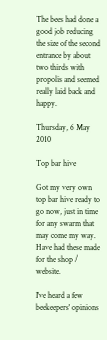The bees had done a good job reducing the size of the second entrance by about two thirds with propolis and seemed really laid back and happy.

Thursday, 6 May 2010

Top bar hive

Got my very own top bar hive ready to go now, just in time for any swarm that may come my way. Have had these made for the shop / website.

I've heard a few beekeepers' opinions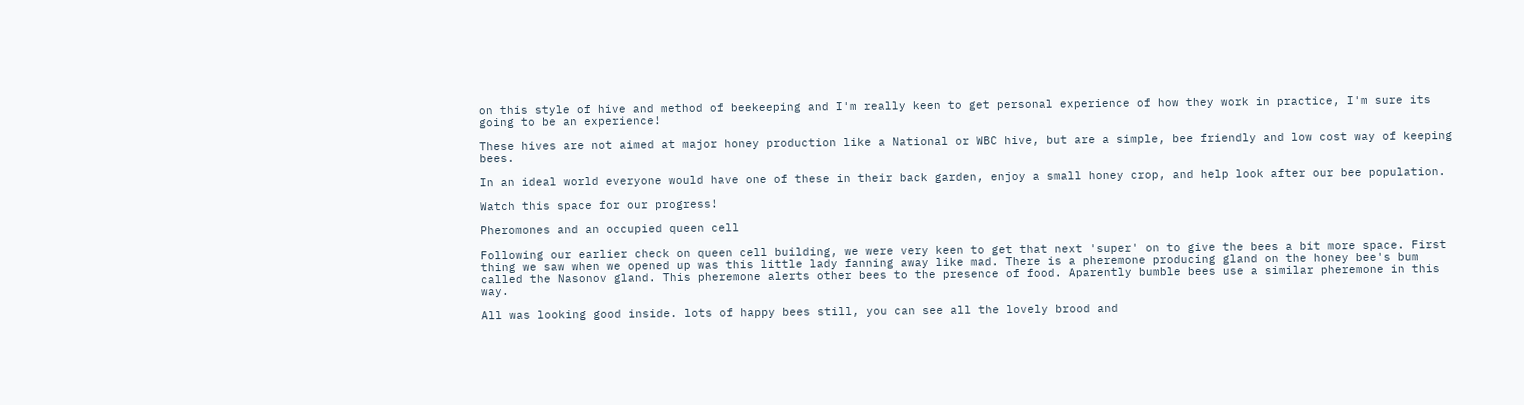on this style of hive and method of beekeeping and I'm really keen to get personal experience of how they work in practice, I'm sure its going to be an experience!

These hives are not aimed at major honey production like a National or WBC hive, but are a simple, bee friendly and low cost way of keeping bees.

In an ideal world everyone would have one of these in their back garden, enjoy a small honey crop, and help look after our bee population.

Watch this space for our progress!

Pheromones and an occupied queen cell

Following our earlier check on queen cell building, we were very keen to get that next 'super' on to give the bees a bit more space. First thing we saw when we opened up was this little lady fanning away like mad. There is a pheremone producing gland on the honey bee's bum called the Nasonov gland. This pheremone alerts other bees to the presence of food. Aparently bumble bees use a similar pheremone in this way.

All was looking good inside. lots of happy bees still, you can see all the lovely brood and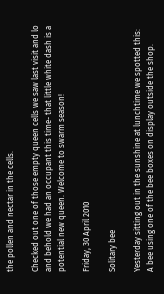the pollen and nectar in the cells.

Checked out one of those empty queen cells we saw last visit and lo and behold we had an occupant this time- that little white dash is a potential new queen. Welcome to swarm season!

Friday, 30 April 2010

Solitary bee

Yesterday sitting out in the sunshine at lunchtime we spotted this:
A bee using one of the bee boxes on display outside the shop.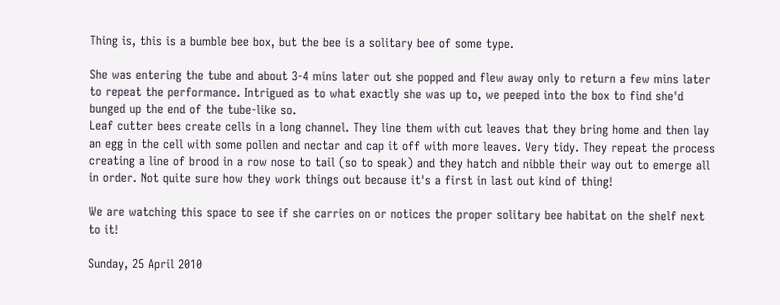Thing is, this is a bumble bee box, but the bee is a solitary bee of some type.

She was entering the tube and about 3-4 mins later out she popped and flew away only to return a few mins later to repeat the performance. Intrigued as to what exactly she was up to, we peeped into the box to find she'd bunged up the end of the tube-like so.
Leaf cutter bees create cells in a long channel. They line them with cut leaves that they bring home and then lay an egg in the cell with some pollen and nectar and cap it off with more leaves. Very tidy. They repeat the process creating a line of brood in a row nose to tail (so to speak) and they hatch and nibble their way out to emerge all in order. Not quite sure how they work things out because it's a first in last out kind of thing!

We are watching this space to see if she carries on or notices the proper solitary bee habitat on the shelf next to it!

Sunday, 25 April 2010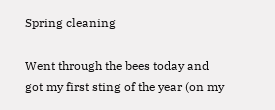Spring cleaning

Went through the bees today and got my first sting of the year (on my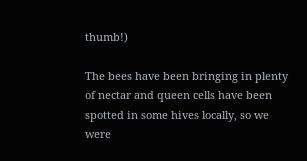thumb!)

The bees have been bringing in plenty of nectar and queen cells have been spotted in some hives locally, so we were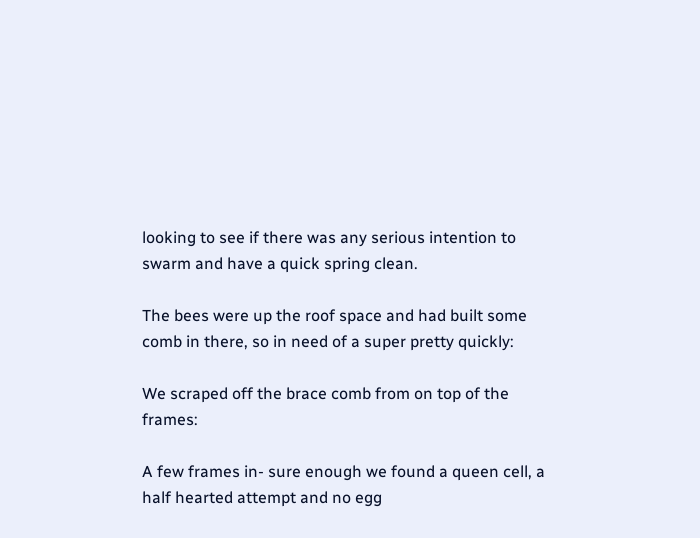looking to see if there was any serious intention to swarm and have a quick spring clean.

The bees were up the roof space and had built some comb in there, so in need of a super pretty quickly:

We scraped off the brace comb from on top of the frames:

A few frames in- sure enough we found a queen cell, a half hearted attempt and no egg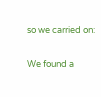so we carried on:

We found a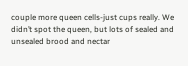couple more queen cells-just cups really. We didn’t spot the queen, but lots of sealed and unsealed brood and nectar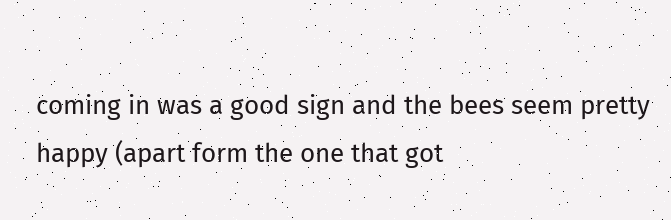coming in was a good sign and the bees seem pretty happy (apart form the one that got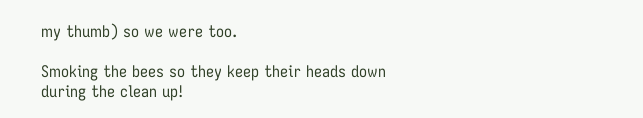my thumb) so we were too.

Smoking the bees so they keep their heads down during the clean up!